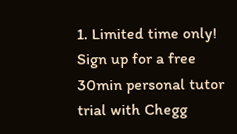1. Limited time only! Sign up for a free 30min personal tutor trial with Chegg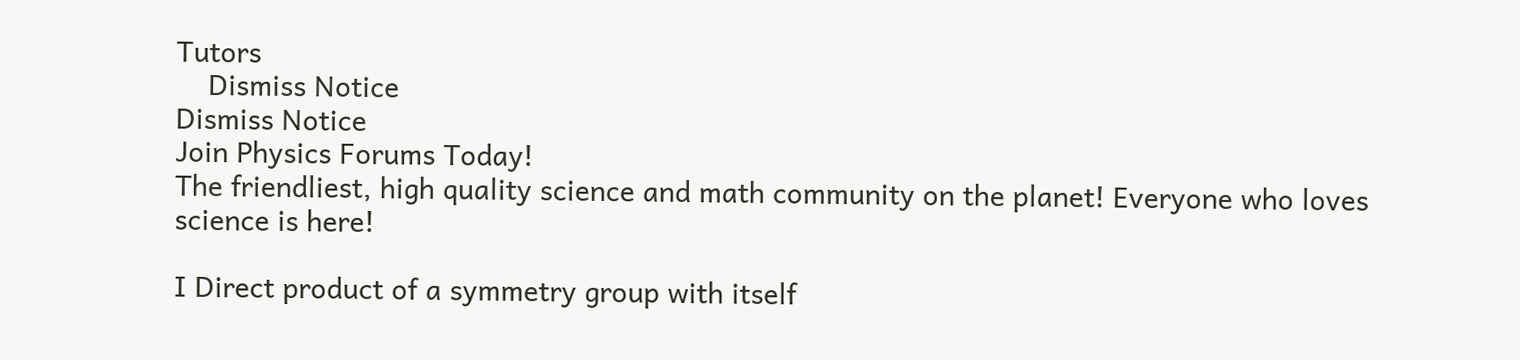Tutors
    Dismiss Notice
Dismiss Notice
Join Physics Forums Today!
The friendliest, high quality science and math community on the planet! Everyone who loves science is here!

I Direct product of a symmetry group with itself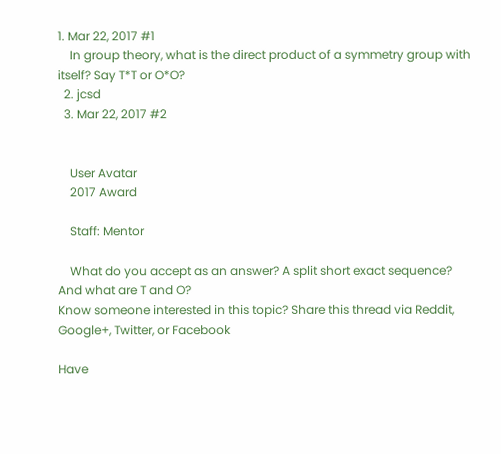1. Mar 22, 2017 #1
    In group theory, what is the direct product of a symmetry group with itself? Say T*T or O*O?
  2. jcsd
  3. Mar 22, 2017 #2


    User Avatar
    2017 Award

    Staff: Mentor

    What do you accept as an answer? A split short exact sequence? And what are T and O?
Know someone interested in this topic? Share this thread via Reddit, Google+, Twitter, or Facebook

Have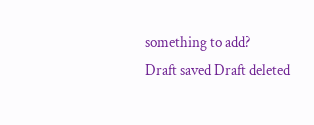something to add?
Draft saved Draft deleted